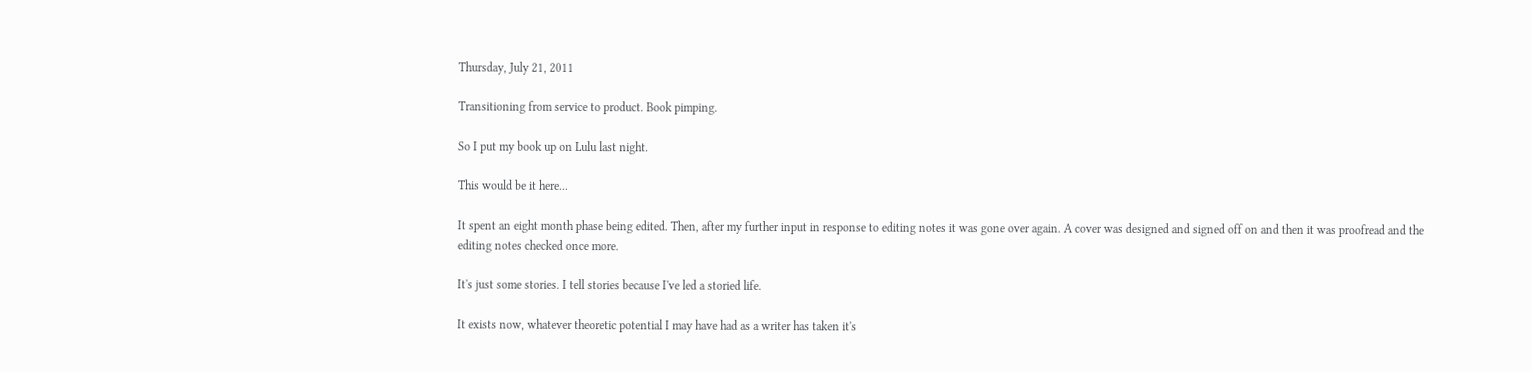Thursday, July 21, 2011

Transitioning from service to product. Book pimping.

So I put my book up on Lulu last night.

This would be it here...

It spent an eight month phase being edited. Then, after my further input in response to editing notes it was gone over again. A cover was designed and signed off on and then it was proofread and the editing notes checked once more.

It's just some stories. I tell stories because I've led a storied life.

It exists now, whatever theoretic potential I may have had as a writer has taken it's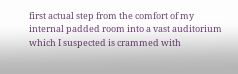first actual step from the comfort of my internal padded room into a vast auditorium which I suspected is crammed with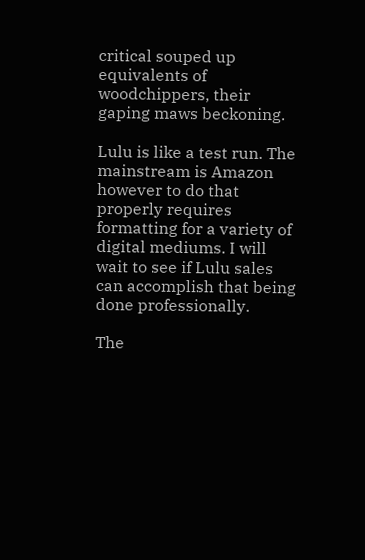critical souped up equivalents of woodchippers, their gaping maws beckoning.

Lulu is like a test run. The mainstream is Amazon however to do that properly requires formatting for a variety of digital mediums. I will wait to see if Lulu sales can accomplish that being done professionally.

The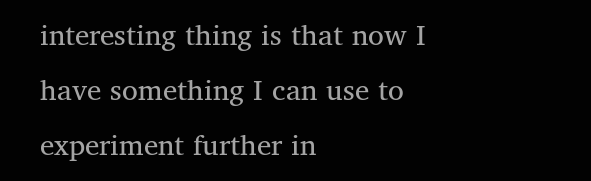interesting thing is that now I have something I can use to experiment further in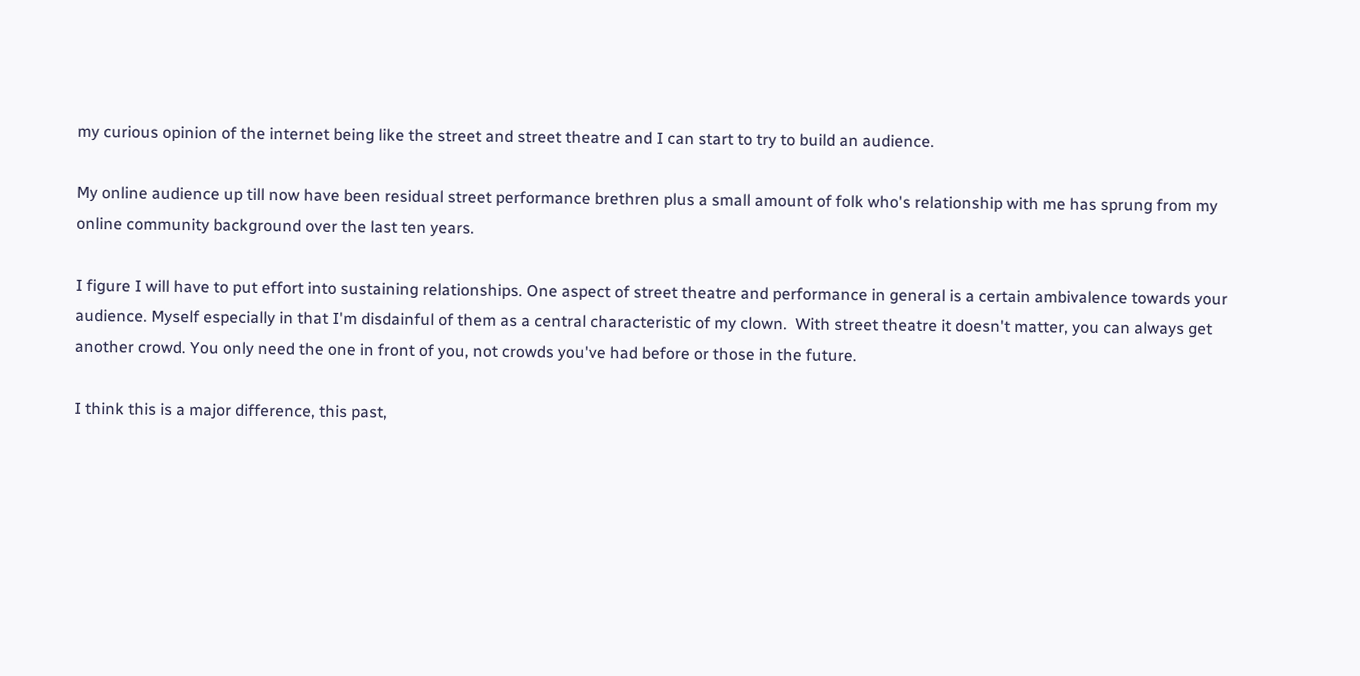my curious opinion of the internet being like the street and street theatre and I can start to try to build an audience.

My online audience up till now have been residual street performance brethren plus a small amount of folk who's relationship with me has sprung from my online community background over the last ten years.

I figure I will have to put effort into sustaining relationships. One aspect of street theatre and performance in general is a certain ambivalence towards your audience. Myself especially in that I'm disdainful of them as a central characteristic of my clown.  With street theatre it doesn't matter, you can always get another crowd. You only need the one in front of you, not crowds you've had before or those in the future.

I think this is a major difference, this past,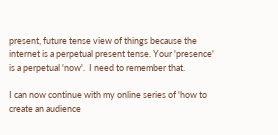present, future tense view of things because the internet is a perpetual present tense. Your 'presence' is a perpetual 'now'.  I need to remember that.

I can now continue with my online series of 'how to create an audience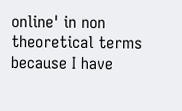online' in non theoretical terms because I have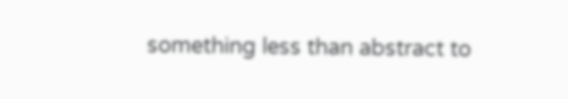something less than abstract to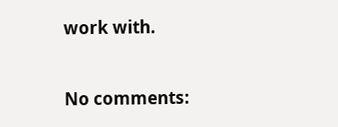work with.


No comments: